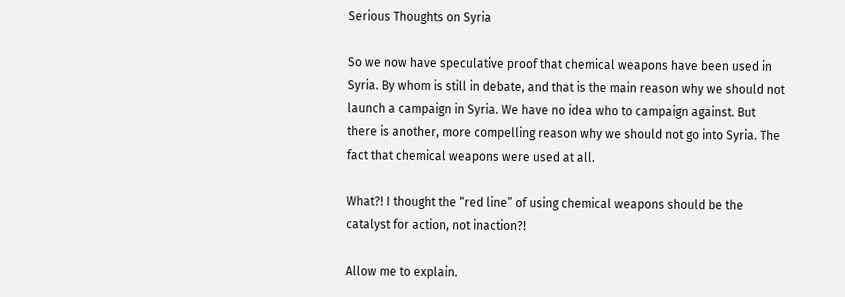Serious Thoughts on Syria

So we now have speculative proof that chemical weapons have been used in Syria. By whom is still in debate, and that is the main reason why we should not launch a campaign in Syria. We have no idea who to campaign against. But there is another, more compelling reason why we should not go into Syria. The fact that chemical weapons were used at all.

What?! I thought the “red line” of using chemical weapons should be the catalyst for action, not inaction?!

Allow me to explain.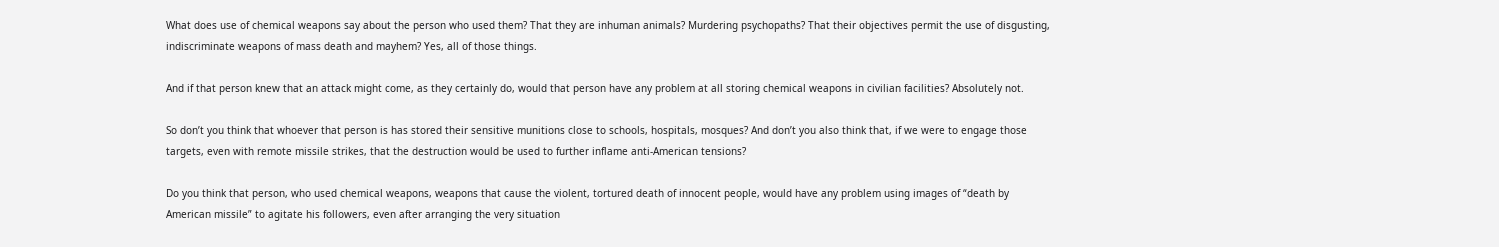What does use of chemical weapons say about the person who used them? That they are inhuman animals? Murdering psychopaths? That their objectives permit the use of disgusting, indiscriminate weapons of mass death and mayhem? Yes, all of those things.

And if that person knew that an attack might come, as they certainly do, would that person have any problem at all storing chemical weapons in civilian facilities? Absolutely not.

So don’t you think that whoever that person is has stored their sensitive munitions close to schools, hospitals, mosques? And don’t you also think that, if we were to engage those targets, even with remote missile strikes, that the destruction would be used to further inflame anti-American tensions?

Do you think that person, who used chemical weapons, weapons that cause the violent, tortured death of innocent people, would have any problem using images of “death by American missile” to agitate his followers, even after arranging the very situation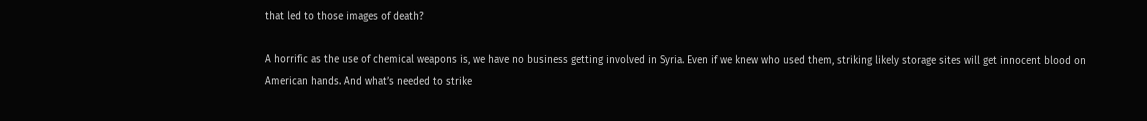that led to those images of death?

A horrific as the use of chemical weapons is, we have no business getting involved in Syria. Even if we knew who used them, striking likely storage sites will get innocent blood on American hands. And what’s needed to strike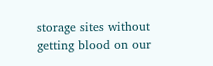storage sites without getting blood on our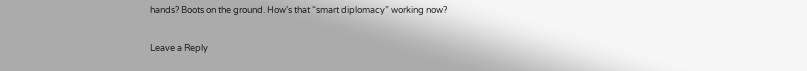hands? Boots on the ground. How’s that “smart diplomacy” working now?

Leave a Reply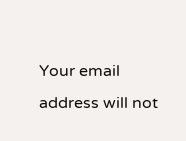Your email address will not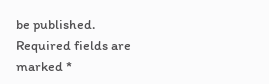be published. Required fields are marked *